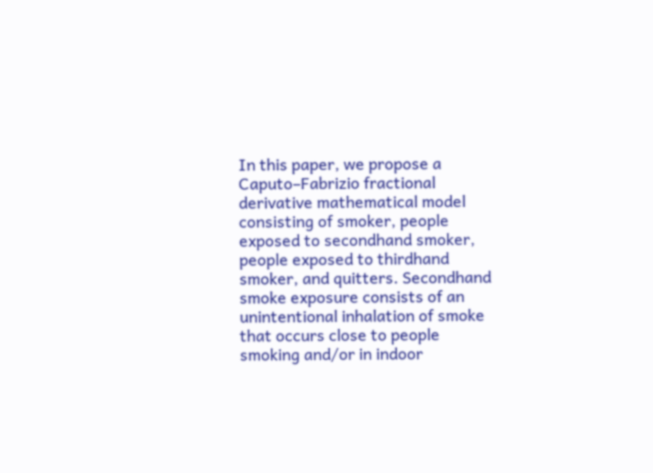In this paper, we propose a Caputo–Fabrizio fractional derivative mathematical model consisting of smoker, people exposed to secondhand smoker, people exposed to thirdhand smoker, and quitters. Secondhand smoke exposure consists of an unintentional inhalation of smoke that occurs close to people smoking and/or in indoor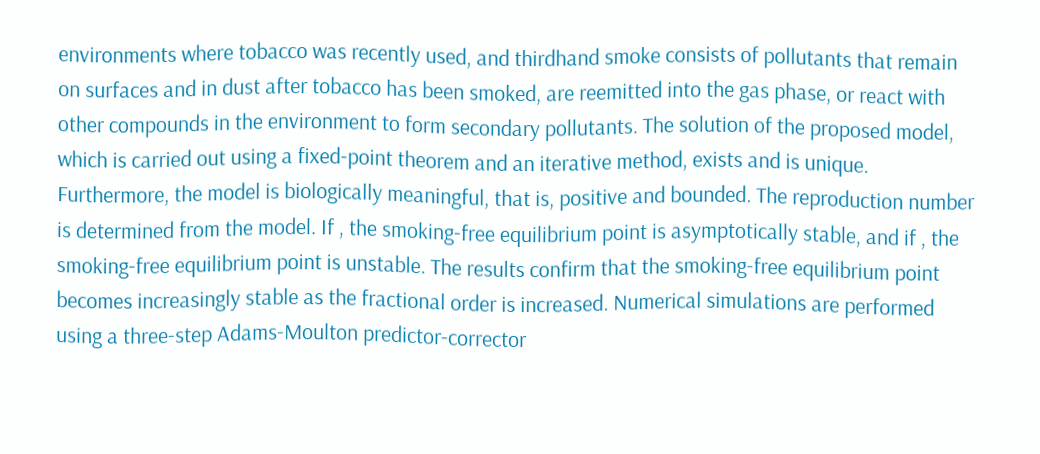environments where tobacco was recently used, and thirdhand smoke consists of pollutants that remain on surfaces and in dust after tobacco has been smoked, are reemitted into the gas phase, or react with other compounds in the environment to form secondary pollutants. The solution of the proposed model, which is carried out using a fixed-point theorem and an iterative method, exists and is unique. Furthermore, the model is biologically meaningful, that is, positive and bounded. The reproduction number is determined from the model. If , the smoking-free equilibrium point is asymptotically stable, and if , the smoking-free equilibrium point is unstable. The results confirm that the smoking-free equilibrium point becomes increasingly stable as the fractional order is increased. Numerical simulations are performed using a three-step Adams-Moulton predictor-corrector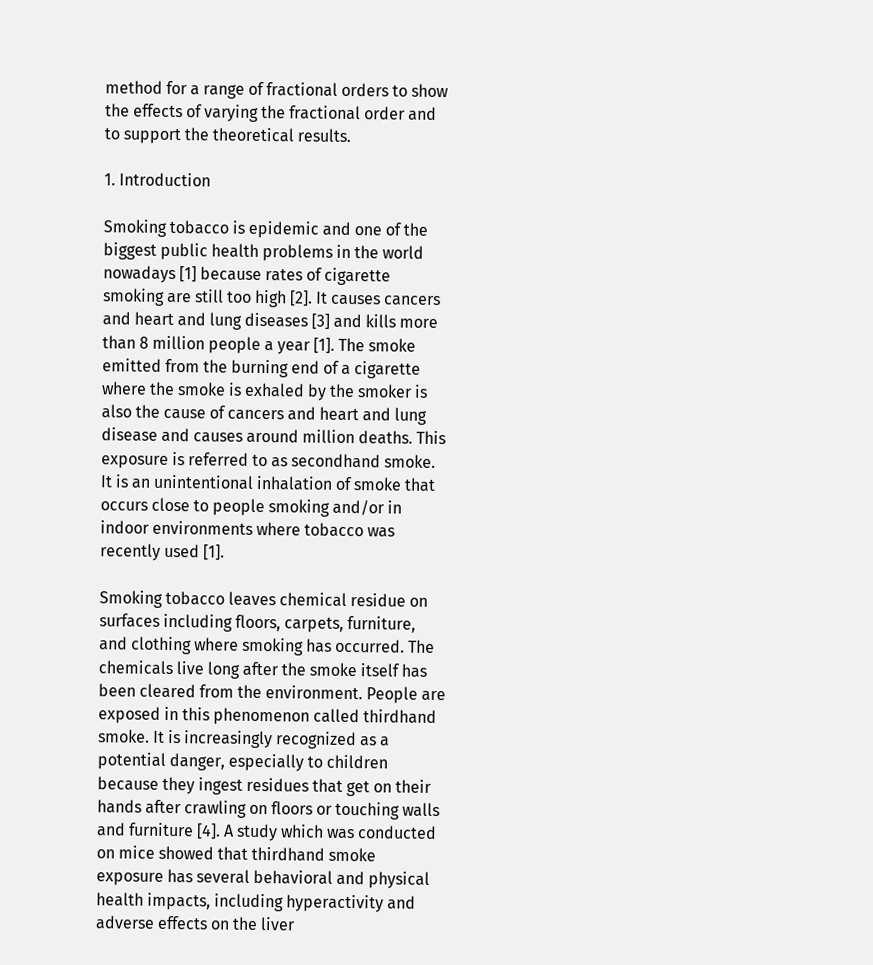method for a range of fractional orders to show the effects of varying the fractional order and to support the theoretical results.

1. Introduction

Smoking tobacco is epidemic and one of the biggest public health problems in the world nowadays [1] because rates of cigarette smoking are still too high [2]. It causes cancers and heart and lung diseases [3] and kills more than 8 million people a year [1]. The smoke emitted from the burning end of a cigarette where the smoke is exhaled by the smoker is also the cause of cancers and heart and lung disease and causes around million deaths. This exposure is referred to as secondhand smoke. It is an unintentional inhalation of smoke that occurs close to people smoking and/or in indoor environments where tobacco was recently used [1].

Smoking tobacco leaves chemical residue on surfaces including floors, carpets, furniture, and clothing where smoking has occurred. The chemicals live long after the smoke itself has been cleared from the environment. People are exposed in this phenomenon called thirdhand smoke. It is increasingly recognized as a potential danger, especially to children because they ingest residues that get on their hands after crawling on floors or touching walls and furniture [4]. A study which was conducted on mice showed that thirdhand smoke exposure has several behavioral and physical health impacts, including hyperactivity and adverse effects on the liver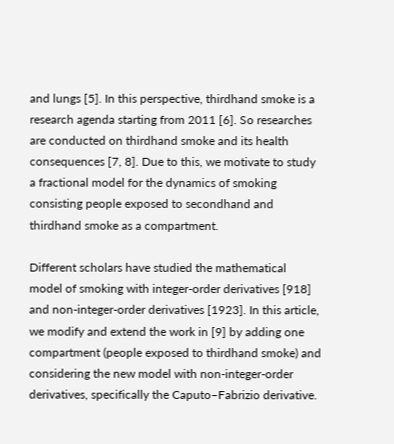and lungs [5]. In this perspective, thirdhand smoke is a research agenda starting from 2011 [6]. So researches are conducted on thirdhand smoke and its health consequences [7, 8]. Due to this, we motivate to study a fractional model for the dynamics of smoking consisting people exposed to secondhand and thirdhand smoke as a compartment.

Different scholars have studied the mathematical model of smoking with integer-order derivatives [918] and non-integer-order derivatives [1923]. In this article, we modify and extend the work in [9] by adding one compartment (people exposed to thirdhand smoke) and considering the new model with non-integer-order derivatives, specifically the Caputo–Fabrizio derivative.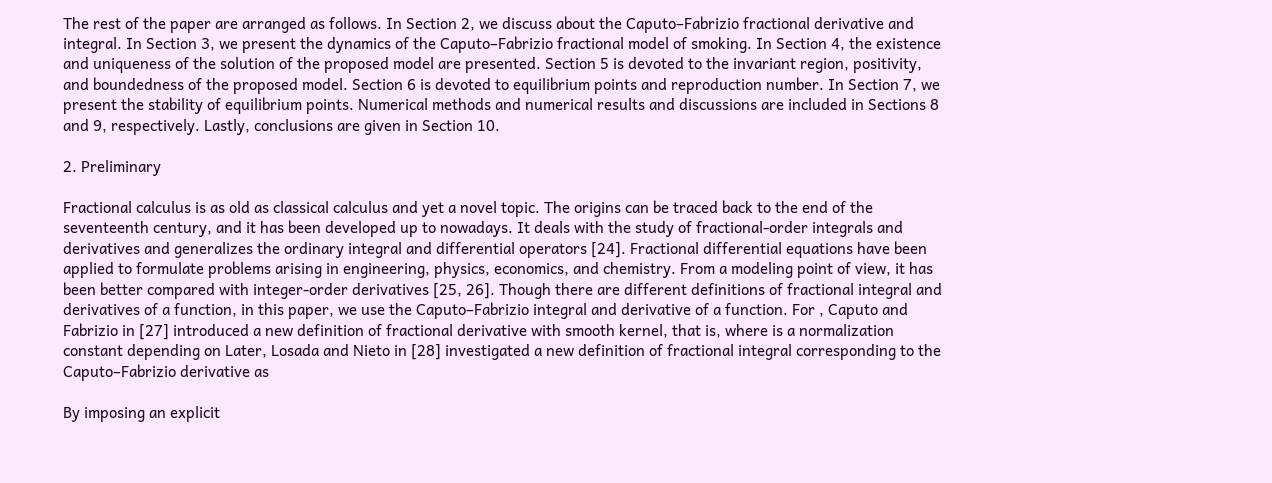The rest of the paper are arranged as follows. In Section 2, we discuss about the Caputo–Fabrizio fractional derivative and integral. In Section 3, we present the dynamics of the Caputo–Fabrizio fractional model of smoking. In Section 4, the existence and uniqueness of the solution of the proposed model are presented. Section 5 is devoted to the invariant region, positivity, and boundedness of the proposed model. Section 6 is devoted to equilibrium points and reproduction number. In Section 7, we present the stability of equilibrium points. Numerical methods and numerical results and discussions are included in Sections 8 and 9, respectively. Lastly, conclusions are given in Section 10.

2. Preliminary

Fractional calculus is as old as classical calculus and yet a novel topic. The origins can be traced back to the end of the seventeenth century, and it has been developed up to nowadays. It deals with the study of fractional-order integrals and derivatives and generalizes the ordinary integral and differential operators [24]. Fractional differential equations have been applied to formulate problems arising in engineering, physics, economics, and chemistry. From a modeling point of view, it has been better compared with integer-order derivatives [25, 26]. Though there are different definitions of fractional integral and derivatives of a function, in this paper, we use the Caputo–Fabrizio integral and derivative of a function. For , Caputo and Fabrizio in [27] introduced a new definition of fractional derivative with smooth kernel, that is, where is a normalization constant depending on Later, Losada and Nieto in [28] investigated a new definition of fractional integral corresponding to the Caputo–Fabrizio derivative as

By imposing an explicit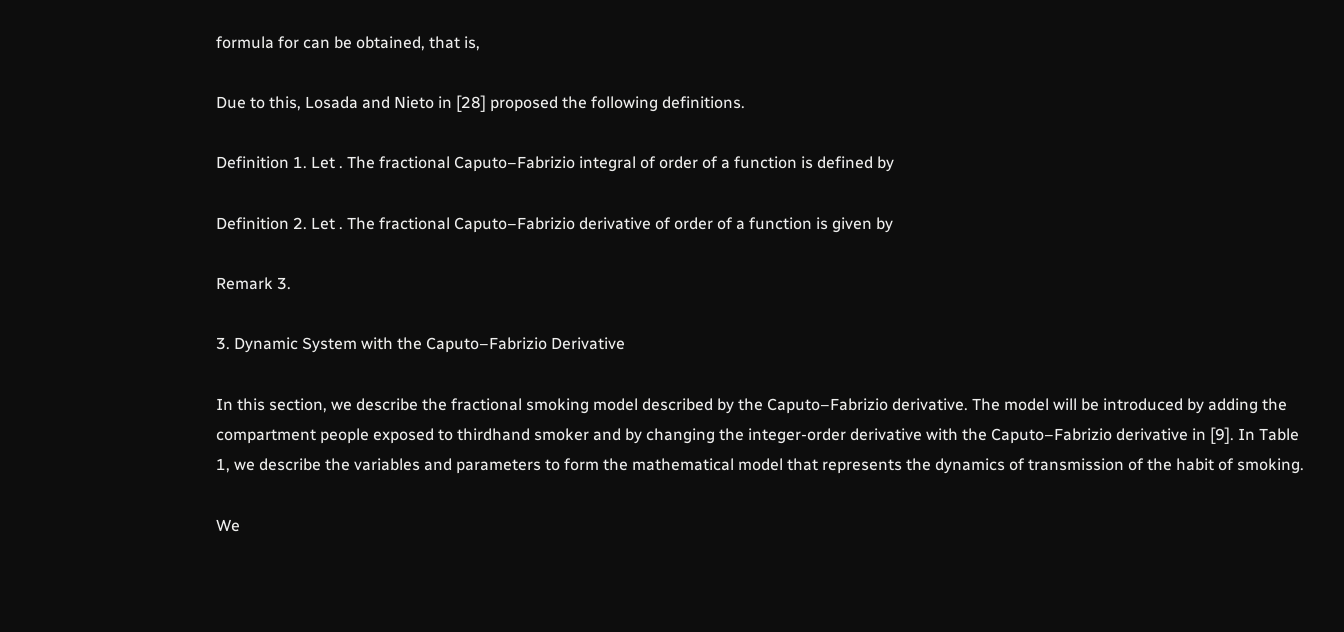formula for can be obtained, that is,

Due to this, Losada and Nieto in [28] proposed the following definitions.

Definition 1. Let . The fractional Caputo–Fabrizio integral of order of a function is defined by

Definition 2. Let . The fractional Caputo–Fabrizio derivative of order of a function is given by

Remark 3.

3. Dynamic System with the Caputo–Fabrizio Derivative

In this section, we describe the fractional smoking model described by the Caputo–Fabrizio derivative. The model will be introduced by adding the compartment people exposed to thirdhand smoker and by changing the integer-order derivative with the Caputo–Fabrizio derivative in [9]. In Table 1, we describe the variables and parameters to form the mathematical model that represents the dynamics of transmission of the habit of smoking.

We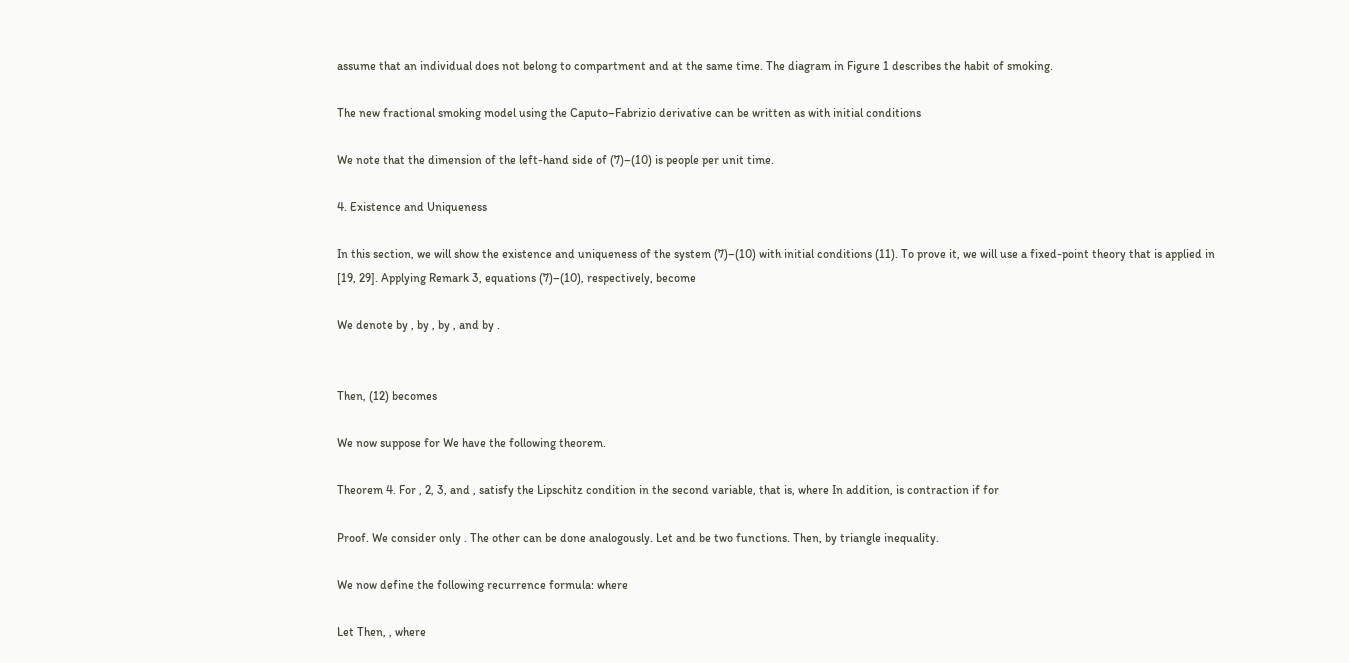assume that an individual does not belong to compartment and at the same time. The diagram in Figure 1 describes the habit of smoking.

The new fractional smoking model using the Caputo–Fabrizio derivative can be written as with initial conditions

We note that the dimension of the left-hand side of (7)–(10) is people per unit time.

4. Existence and Uniqueness

In this section, we will show the existence and uniqueness of the system (7)–(10) with initial conditions (11). To prove it, we will use a fixed-point theory that is applied in [19, 29]. Applying Remark 3, equations (7)–(10), respectively, become

We denote by , by , by , and by .


Then, (12) becomes

We now suppose for We have the following theorem.

Theorem 4. For , 2, 3, and , satisfy the Lipschitz condition in the second variable, that is, where In addition, is contraction if for

Proof. We consider only . The other can be done analogously. Let and be two functions. Then, by triangle inequality.

We now define the following recurrence formula: where

Let Then, , where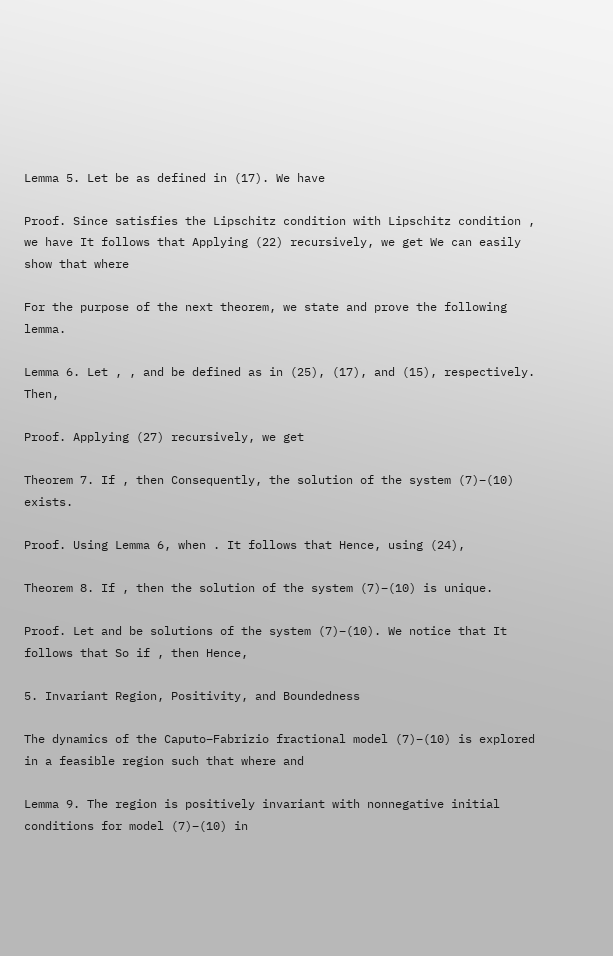Lemma 5. Let be as defined in (17). We have

Proof. Since satisfies the Lipschitz condition with Lipschitz condition , we have It follows that Applying (22) recursively, we get We can easily show that where

For the purpose of the next theorem, we state and prove the following lemma.

Lemma 6. Let , , and be defined as in (25), (17), and (15), respectively. Then,

Proof. Applying (27) recursively, we get

Theorem 7. If , then Consequently, the solution of the system (7)–(10) exists.

Proof. Using Lemma 6, when . It follows that Hence, using (24),

Theorem 8. If , then the solution of the system (7)–(10) is unique.

Proof. Let and be solutions of the system (7)–(10). We notice that It follows that So if , then Hence,

5. Invariant Region, Positivity, and Boundedness

The dynamics of the Caputo–Fabrizio fractional model (7)–(10) is explored in a feasible region such that where and

Lemma 9. The region is positively invariant with nonnegative initial conditions for model (7)–(10) in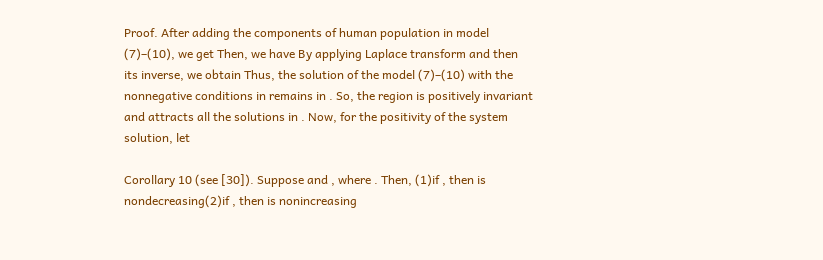Proof. After adding the components of human population in model (7)–(10), we get Then, we have By applying Laplace transform and then its inverse, we obtain Thus, the solution of the model (7)–(10) with the nonnegative conditions in remains in . So, the region is positively invariant and attracts all the solutions in . Now, for the positivity of the system solution, let

Corollary 10 (see [30]). Suppose and , where . Then, (1)if , then is nondecreasing(2)if , then is nonincreasing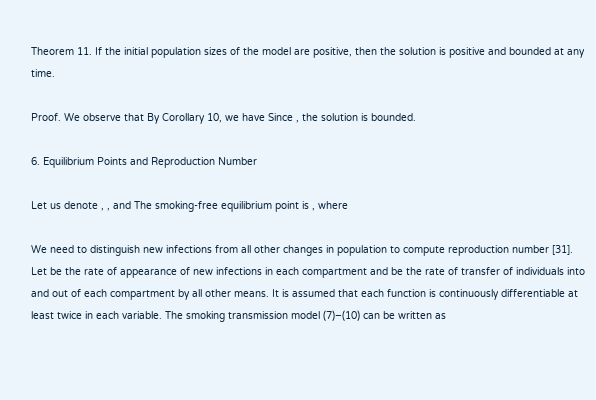Theorem 11. If the initial population sizes of the model are positive, then the solution is positive and bounded at any time.

Proof. We observe that By Corollary 10, we have Since , the solution is bounded.

6. Equilibrium Points and Reproduction Number

Let us denote , , and The smoking-free equilibrium point is , where

We need to distinguish new infections from all other changes in population to compute reproduction number [31]. Let be the rate of appearance of new infections in each compartment and be the rate of transfer of individuals into and out of each compartment by all other means. It is assumed that each function is continuously differentiable at least twice in each variable. The smoking transmission model (7)–(10) can be written as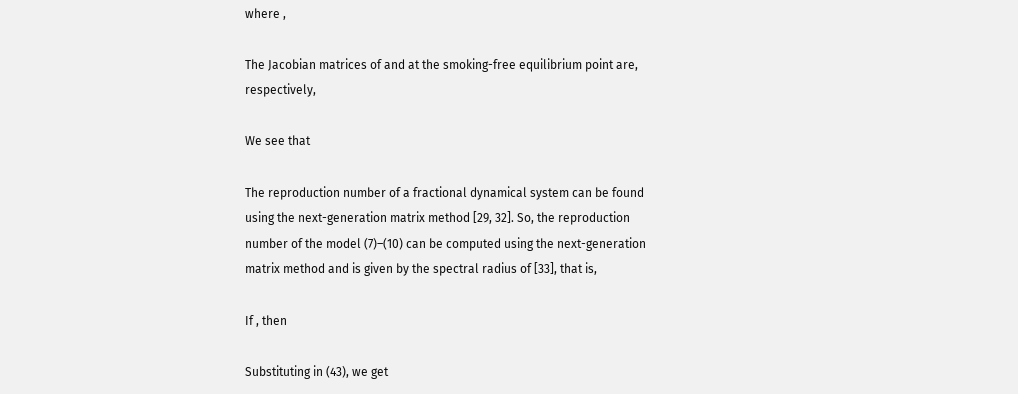where ,

The Jacobian matrices of and at the smoking-free equilibrium point are, respectively,

We see that

The reproduction number of a fractional dynamical system can be found using the next-generation matrix method [29, 32]. So, the reproduction number of the model (7)–(10) can be computed using the next-generation matrix method and is given by the spectral radius of [33], that is,

If , then

Substituting in (43), we get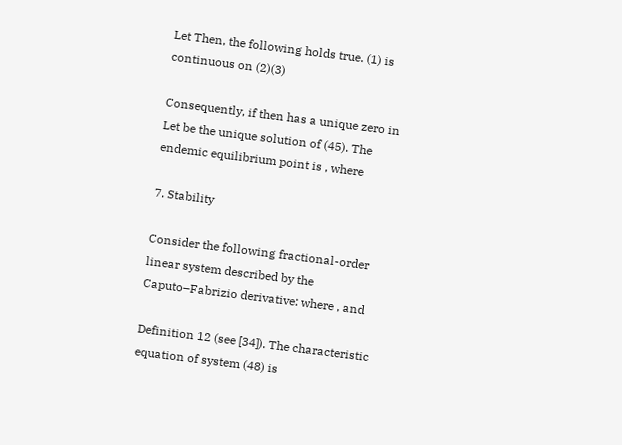Let Then, the following holds true. (1) is continuous on (2)(3)

Consequently, if then has a unique zero in Let be the unique solution of (45). The endemic equilibrium point is , where

7. Stability

Consider the following fractional-order linear system described by the Caputo–Fabrizio derivative: where , and

Definition 12 (see [34]). The characteristic equation of system (48) is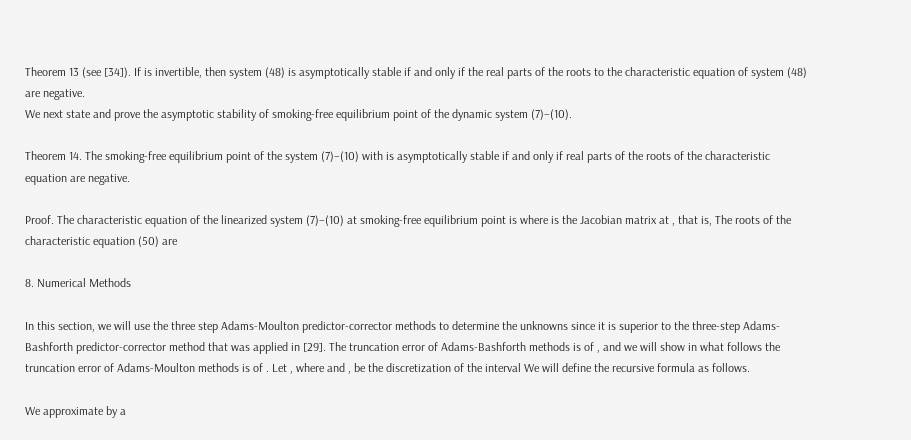Theorem 13 (see [34]). If is invertible, then system (48) is asymptotically stable if and only if the real parts of the roots to the characteristic equation of system (48) are negative.
We next state and prove the asymptotic stability of smoking-free equilibrium point of the dynamic system (7)–(10).

Theorem 14. The smoking-free equilibrium point of the system (7)–(10) with is asymptotically stable if and only if real parts of the roots of the characteristic equation are negative.

Proof. The characteristic equation of the linearized system (7)–(10) at smoking-free equilibrium point is where is the Jacobian matrix at , that is, The roots of the characteristic equation (50) are

8. Numerical Methods

In this section, we will use the three step Adams-Moulton predictor-corrector methods to determine the unknowns since it is superior to the three-step Adams-Bashforth predictor-corrector method that was applied in [29]. The truncation error of Adams-Bashforth methods is of , and we will show in what follows the truncation error of Adams-Moulton methods is of . Let , where and , be the discretization of the interval We will define the recursive formula as follows.

We approximate by a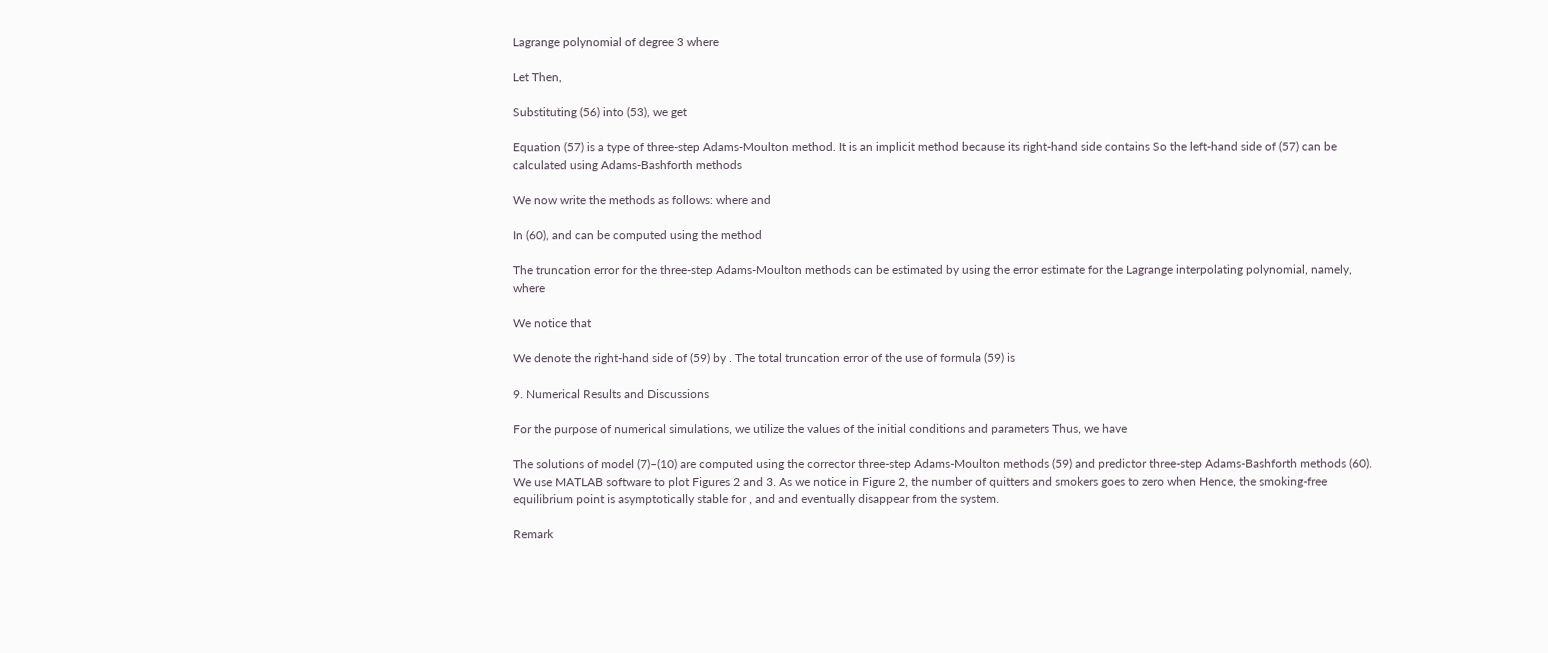Lagrange polynomial of degree 3 where

Let Then,

Substituting (56) into (53), we get

Equation (57) is a type of three-step Adams-Moulton method. It is an implicit method because its right-hand side contains So the left-hand side of (57) can be calculated using Adams-Bashforth methods

We now write the methods as follows: where and

In (60), and can be computed using the method

The truncation error for the three-step Adams-Moulton methods can be estimated by using the error estimate for the Lagrange interpolating polynomial, namely, where

We notice that

We denote the right-hand side of (59) by . The total truncation error of the use of formula (59) is

9. Numerical Results and Discussions

For the purpose of numerical simulations, we utilize the values of the initial conditions and parameters Thus, we have

The solutions of model (7)–(10) are computed using the corrector three-step Adams-Moulton methods (59) and predictor three-step Adams-Bashforth methods (60). We use MATLAB software to plot Figures 2 and 3. As we notice in Figure 2, the number of quitters and smokers goes to zero when Hence, the smoking-free equilibrium point is asymptotically stable for , and and eventually disappear from the system.

Remark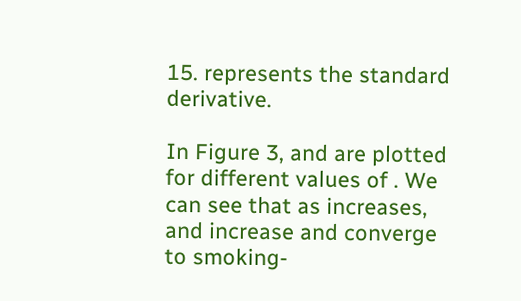15. represents the standard derivative.

In Figure 3, and are plotted for different values of . We can see that as increases, and increase and converge to smoking-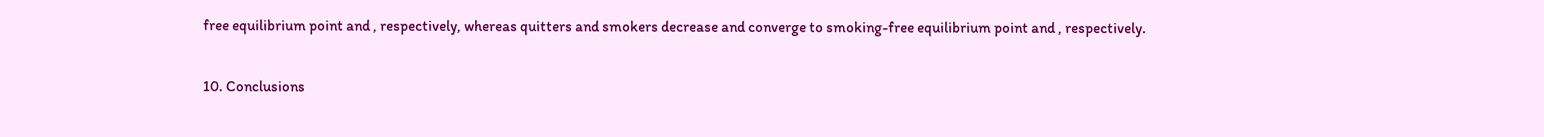free equilibrium point and , respectively, whereas quitters and smokers decrease and converge to smoking-free equilibrium point and , respectively.

10. Conclusions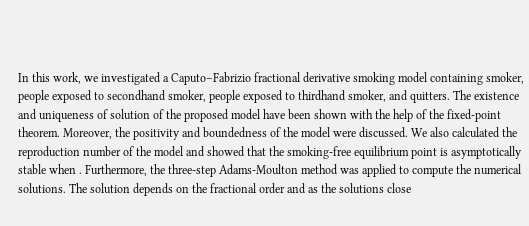In this work, we investigated a Caputo–Fabrizio fractional derivative smoking model containing smoker, people exposed to secondhand smoker, people exposed to thirdhand smoker, and quitters. The existence and uniqueness of solution of the proposed model have been shown with the help of the fixed-point theorem. Moreover, the positivity and boundedness of the model were discussed. We also calculated the reproduction number of the model and showed that the smoking-free equilibrium point is asymptotically stable when . Furthermore, the three-step Adams-Moulton method was applied to compute the numerical solutions. The solution depends on the fractional order and as the solutions close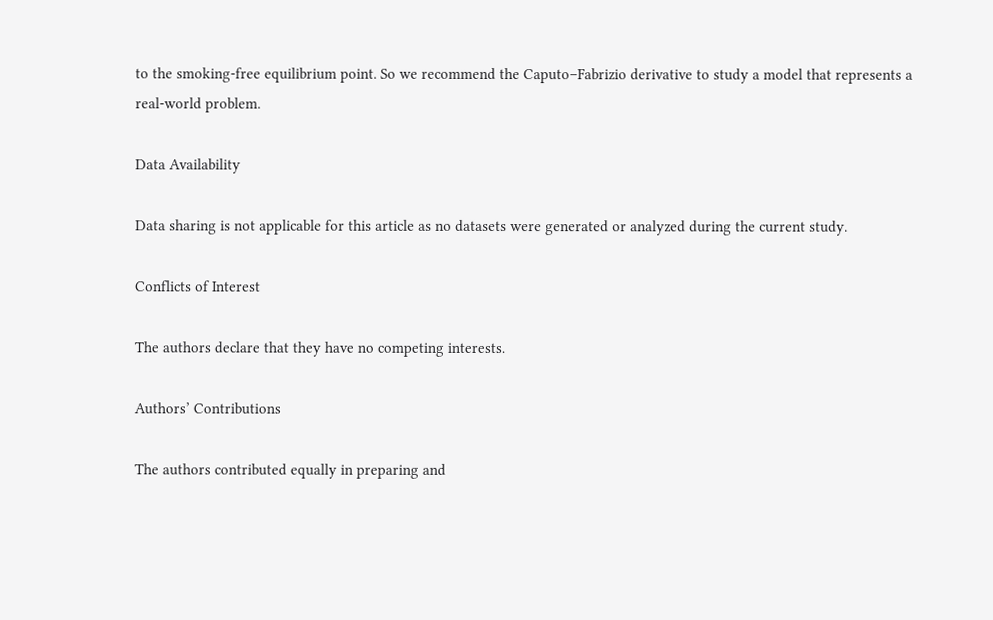to the smoking-free equilibrium point. So we recommend the Caputo–Fabrizio derivative to study a model that represents a real-world problem.

Data Availability

Data sharing is not applicable for this article as no datasets were generated or analyzed during the current study.

Conflicts of Interest

The authors declare that they have no competing interests.

Authors’ Contributions

The authors contributed equally in preparing and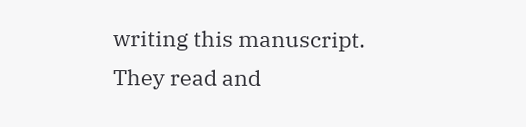writing this manuscript. They read and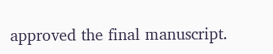approved the final manuscript.